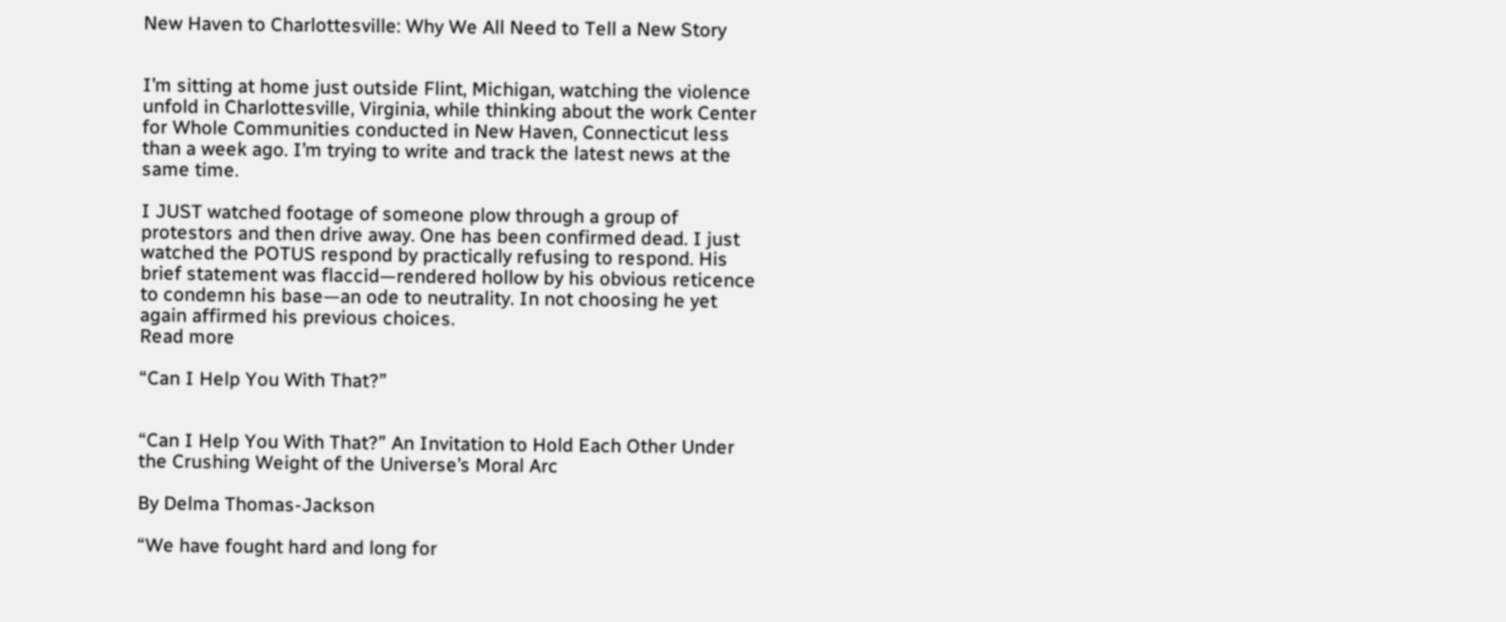New Haven to Charlottesville: Why We All Need to Tell a New Story


I’m sitting at home just outside Flint, Michigan, watching the violence unfold in Charlottesville, Virginia, while thinking about the work Center for Whole Communities conducted in New Haven, Connecticut less than a week ago. I’m trying to write and track the latest news at the same time.

I JUST watched footage of someone plow through a group of protestors and then drive away. One has been confirmed dead. I just watched the POTUS respond by practically refusing to respond. His brief statement was flaccid—rendered hollow by his obvious reticence to condemn his base—an ode to neutrality. In not choosing he yet again affirmed his previous choices.
Read more

“Can I Help You With That?”


“Can I Help You With That?” An Invitation to Hold Each Other Under the Crushing Weight of the Universe’s Moral Arc

By Delma Thomas-Jackson

“We have fought hard and long for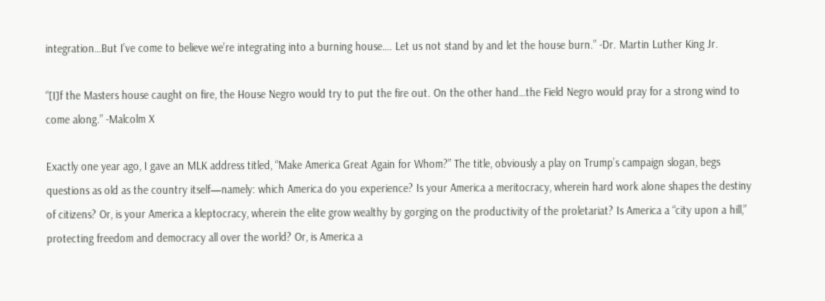integration…But I’ve come to believe we’re integrating into a burning house…. Let us not stand by and let the house burn.” -Dr. Martin Luther King Jr.

“[I]f the Masters house caught on fire, the House Negro would try to put the fire out. On the other hand…the Field Negro would pray for a strong wind to come along.” -Malcolm X

Exactly one year ago, I gave an MLK address titled, “Make America Great Again for Whom?” The title, obviously a play on Trump’s campaign slogan, begs questions as old as the country itself—namely: which America do you experience? Is your America a meritocracy, wherein hard work alone shapes the destiny of citizens? Or, is your America a kleptocracy, wherein the elite grow wealthy by gorging on the productivity of the proletariat? Is America a “city upon a hill,” protecting freedom and democracy all over the world? Or, is America a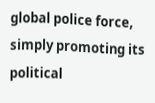global police force, simply promoting its political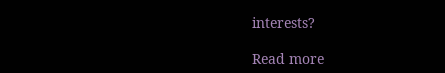interests?

Read more